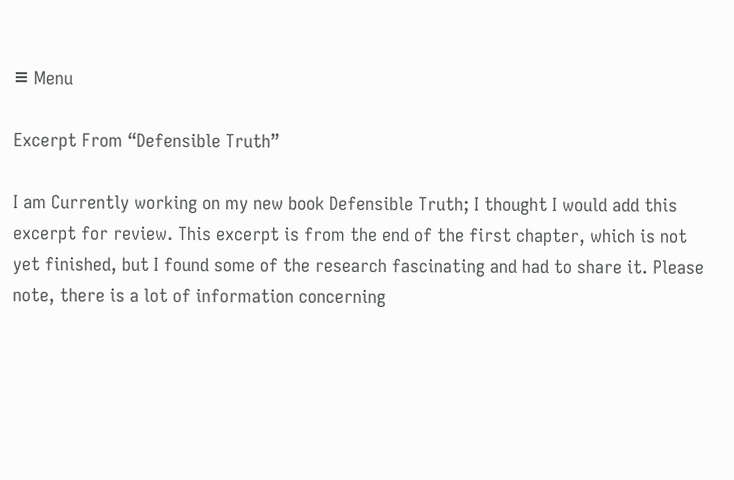≡ Menu

Excerpt From “Defensible Truth”

I am Currently working on my new book Defensible Truth; I thought I would add this excerpt for review. This excerpt is from the end of the first chapter, which is not yet finished, but I found some of the research fascinating and had to share it. Please note, there is a lot of information concerning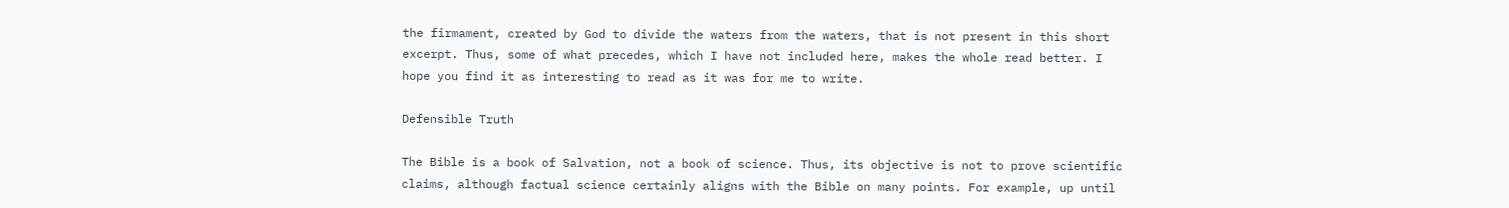the firmament, created by God to divide the waters from the waters, that is not present in this short excerpt. Thus, some of what precedes, which I have not included here, makes the whole read better. I hope you find it as interesting to read as it was for me to write.

Defensible Truth

The Bible is a book of Salvation, not a book of science. Thus, its objective is not to prove scientific claims, although factual science certainly aligns with the Bible on many points. For example, up until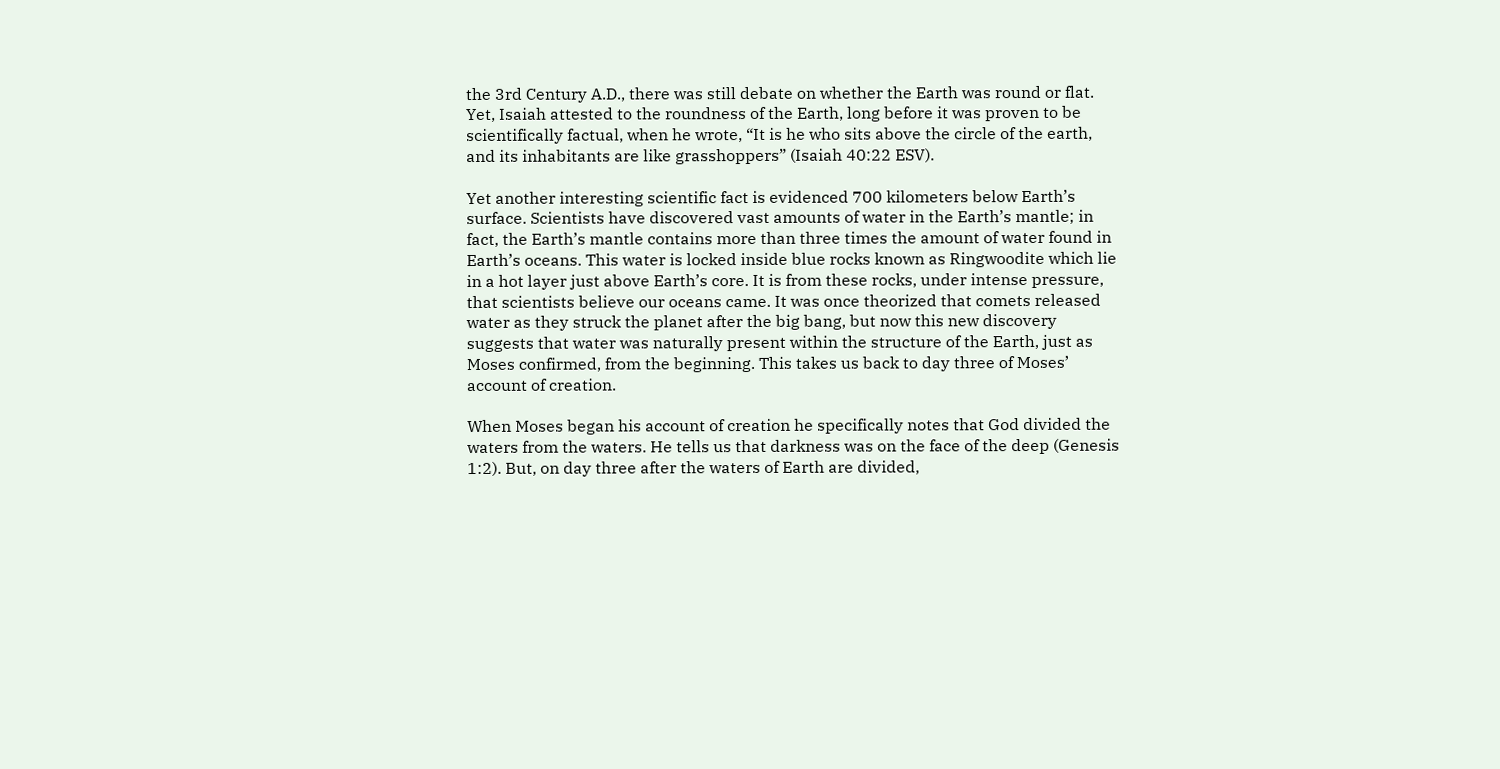the 3rd Century A.D., there was still debate on whether the Earth was round or flat. Yet, Isaiah attested to the roundness of the Earth, long before it was proven to be scientifically factual, when he wrote, “It is he who sits above the circle of the earth, and its inhabitants are like grasshoppers” (Isaiah 40:22 ESV).

Yet another interesting scientific fact is evidenced 700 kilometers below Earth’s surface. Scientists have discovered vast amounts of water in the Earth’s mantle; in fact, the Earth’s mantle contains more than three times the amount of water found in Earth’s oceans. This water is locked inside blue rocks known as Ringwoodite which lie in a hot layer just above Earth’s core. It is from these rocks, under intense pressure, that scientists believe our oceans came. It was once theorized that comets released water as they struck the planet after the big bang, but now this new discovery suggests that water was naturally present within the structure of the Earth, just as Moses confirmed, from the beginning. This takes us back to day three of Moses’ account of creation.

When Moses began his account of creation he specifically notes that God divided the waters from the waters. He tells us that darkness was on the face of the deep (Genesis 1:2). But, on day three after the waters of Earth are divided,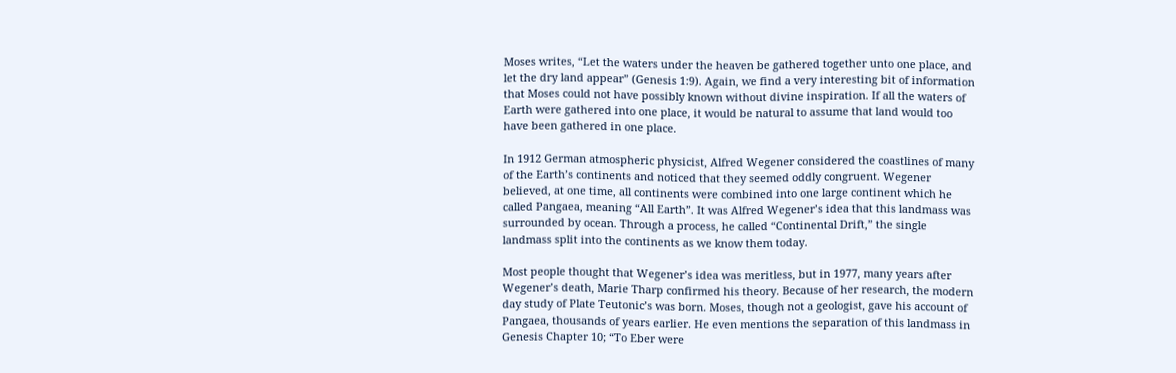Moses writes, “Let the waters under the heaven be gathered together unto one place, and let the dry land appear” (Genesis 1:9). Again, we find a very interesting bit of information that Moses could not have possibly known without divine inspiration. If all the waters of Earth were gathered into one place, it would be natural to assume that land would too have been gathered in one place.

In 1912 German atmospheric physicist, Alfred Wegener considered the coastlines of many of the Earth’s continents and noticed that they seemed oddly congruent. Wegener believed, at one time, all continents were combined into one large continent which he called Pangaea, meaning “All Earth”. It was Alfred Wegener’s idea that this landmass was surrounded by ocean. Through a process, he called “Continental Drift,” the single landmass split into the continents as we know them today.

Most people thought that Wegener’s idea was meritless, but in 1977, many years after Wegener’s death, Marie Tharp confirmed his theory. Because of her research, the modern day study of Plate Teutonic’s was born. Moses, though not a geologist, gave his account of Pangaea, thousands of years earlier. He even mentions the separation of this landmass in Genesis Chapter 10; “To Eber were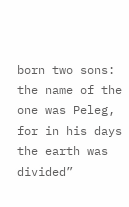born two sons: the name of the one was Peleg, for in his days the earth was divided”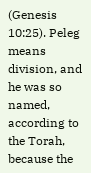(Genesis 10:25). Peleg means division, and he was so named, according to the Torah, because the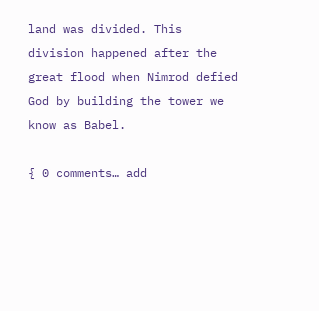land was divided. This division happened after the great flood when Nimrod defied God by building the tower we know as Babel.

{ 0 comments… add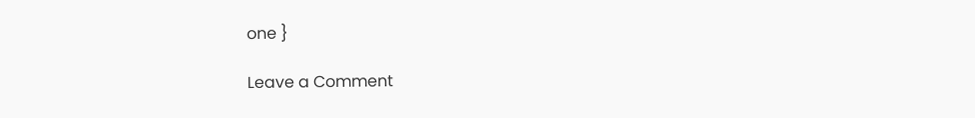one }

Leave a Comment